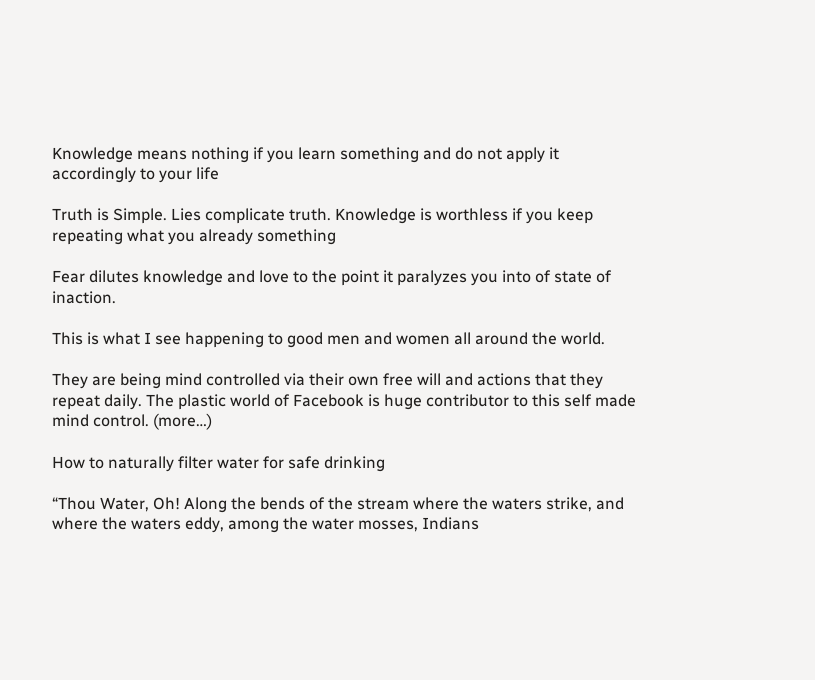Knowledge means nothing if you learn something and do not apply it accordingly to your life

Truth is Simple. Lies complicate truth. Knowledge is worthless if you keep repeating what you already something

Fear dilutes knowledge and love to the point it paralyzes you into of state of inaction.

This is what I see happening to good men and women all around the world.

They are being mind controlled via their own free will and actions that they repeat daily. The plastic world of Facebook is huge contributor to this self made mind control. (more…)

How to naturally filter water for safe drinking

“Thou Water, Oh! Along the bends of the stream where the waters strike, and where the waters eddy, among the water mosses, Indians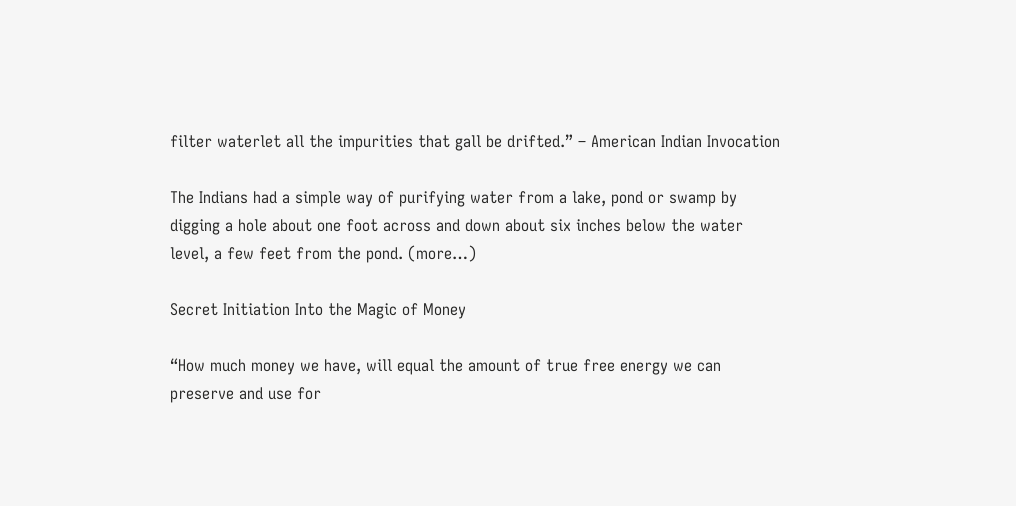filter waterlet all the impurities that gall be drifted.” – American Indian Invocation

The Indians had a simple way of purifying water from a lake, pond or swamp by digging a hole about one foot across and down about six inches below the water level, a few feet from the pond. (more…)

Secret Initiation Into the Magic of Money

“How much money we have, will equal the amount of true free energy we can preserve and use for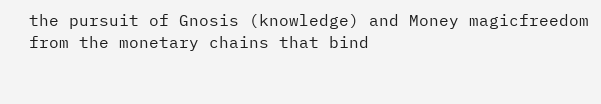the pursuit of Gnosis (knowledge) and Money magicfreedom from the monetary chains that bind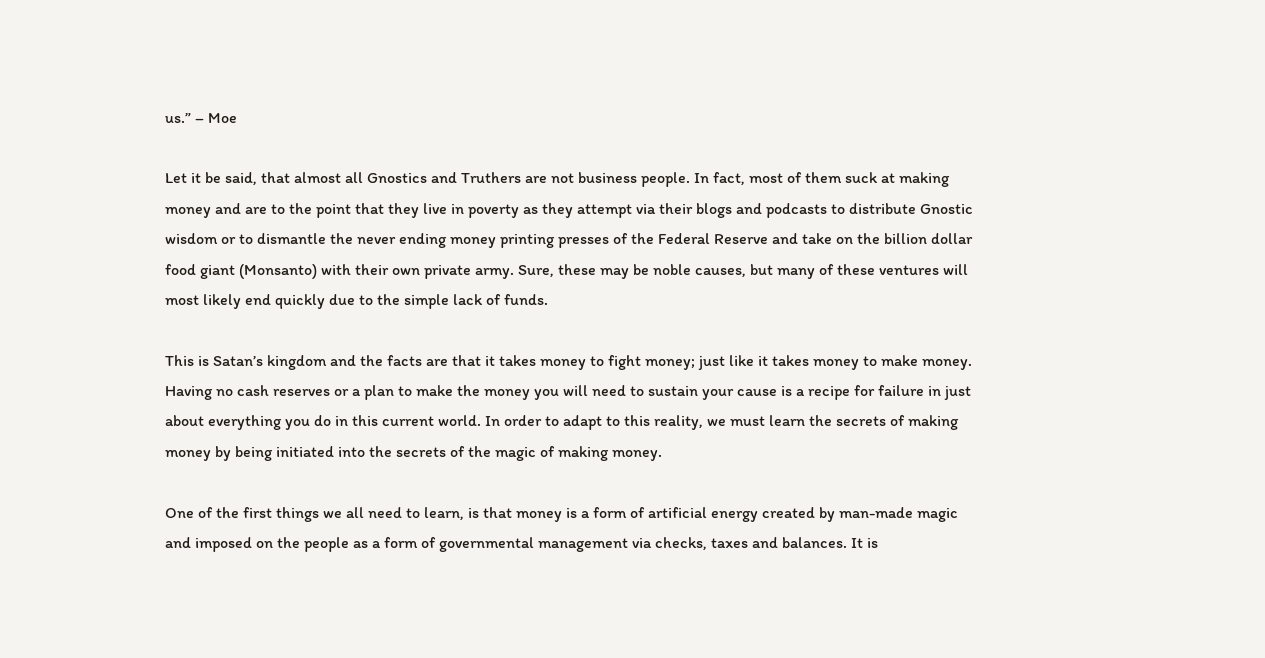us.” – Moe

Let it be said, that almost all Gnostics and Truthers are not business people. In fact, most of them suck at making money and are to the point that they live in poverty as they attempt via their blogs and podcasts to distribute Gnostic wisdom or to dismantle the never ending money printing presses of the Federal Reserve and take on the billion dollar food giant (Monsanto) with their own private army. Sure, these may be noble causes, but many of these ventures will most likely end quickly due to the simple lack of funds.

This is Satan’s kingdom and the facts are that it takes money to fight money; just like it takes money to make money. Having no cash reserves or a plan to make the money you will need to sustain your cause is a recipe for failure in just about everything you do in this current world. In order to adapt to this reality, we must learn the secrets of making money by being initiated into the secrets of the magic of making money.

One of the first things we all need to learn, is that money is a form of artificial energy created by man-made magic and imposed on the people as a form of governmental management via checks, taxes and balances. It is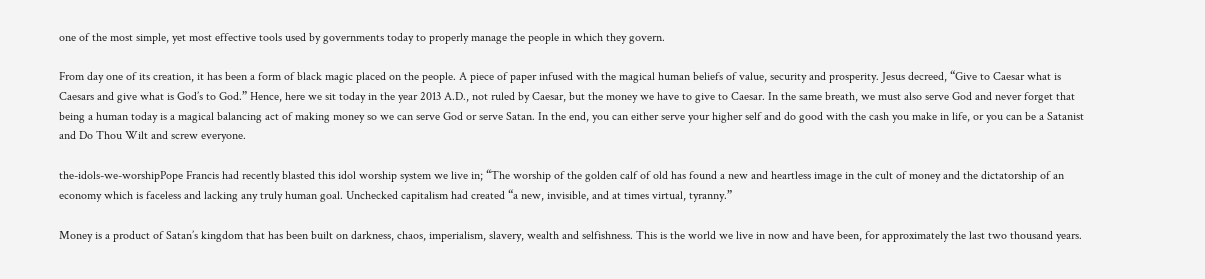one of the most simple, yet most effective tools used by governments today to properly manage the people in which they govern.

From day one of its creation, it has been a form of black magic placed on the people. A piece of paper infused with the magical human beliefs of value, security and prosperity. Jesus decreed, “Give to Caesar what is Caesars and give what is God’s to God.” Hence, here we sit today in the year 2013 A.D., not ruled by Caesar, but the money we have to give to Caesar. In the same breath, we must also serve God and never forget that being a human today is a magical balancing act of making money so we can serve God or serve Satan. In the end, you can either serve your higher self and do good with the cash you make in life, or you can be a Satanist and Do Thou Wilt and screw everyone.

the-idols-we-worshipPope Francis had recently blasted this idol worship system we live in; “The worship of the golden calf of old has found a new and heartless image in the cult of money and the dictatorship of an economy which is faceless and lacking any truly human goal. Unchecked capitalism had created “a new, invisible, and at times virtual, tyranny.”

Money is a product of Satan’s kingdom that has been built on darkness, chaos, imperialism, slavery, wealth and selfishness. This is the world we live in now and have been, for approximately the last two thousand years.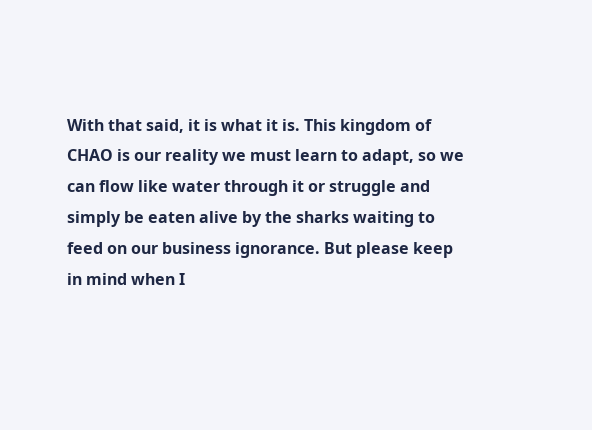With that said, it is what it is. This kingdom of CHAO is our reality we must learn to adapt, so we can flow like water through it or struggle and simply be eaten alive by the sharks waiting to feed on our business ignorance. But please keep in mind when I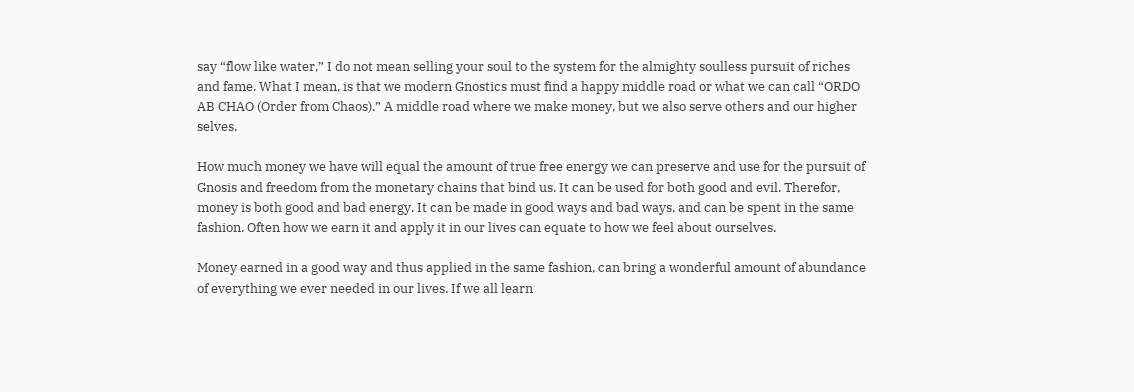say “flow like water,” I do not mean selling your soul to the system for the almighty soulless pursuit of riches and fame. What I mean, is that we modern Gnostics must find a happy middle road or what we can call “ORDO AB CHAO (Order from Chaos).” A middle road where we make money, but we also serve others and our higher selves.

How much money we have will equal the amount of true free energy we can preserve and use for the pursuit of Gnosis and freedom from the monetary chains that bind us. It can be used for both good and evil. Therefor, money is both good and bad energy. It can be made in good ways and bad ways, and can be spent in the same fashion. Often how we earn it and apply it in our lives can equate to how we feel about ourselves.

Money earned in a good way and thus applied in the same fashion, can bring a wonderful amount of abundance of everything we ever needed in our lives. If we all learn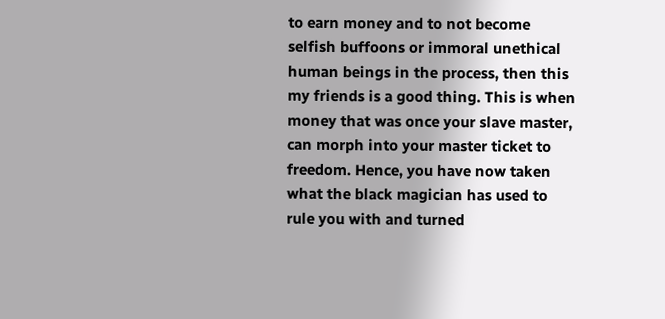to earn money and to not become selfish buffoons or immoral unethical human beings in the process, then this my friends is a good thing. This is when money that was once your slave master, can morph into your master ticket to freedom. Hence, you have now taken what the black magician has used to rule you with and turned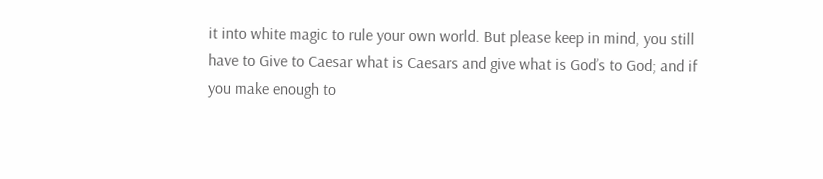it into white magic to rule your own world. But please keep in mind, you still have to Give to Caesar what is Caesars and give what is God’s to God; and if you make enough to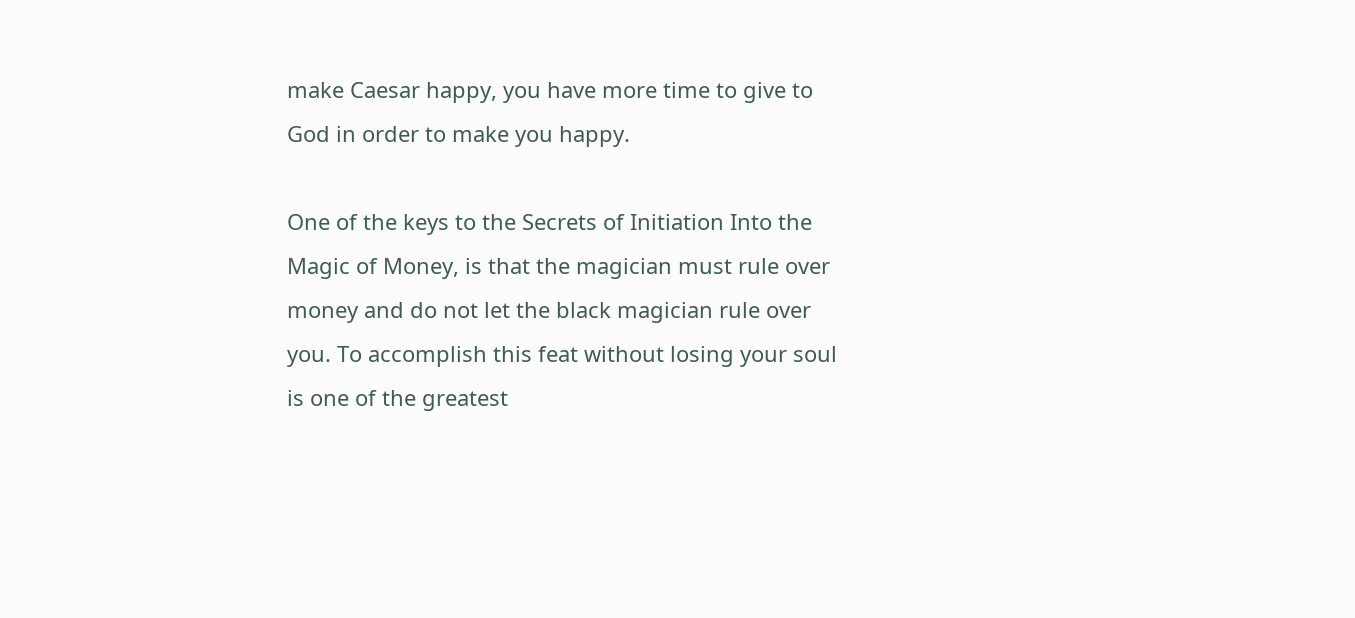make Caesar happy, you have more time to give to God in order to make you happy.

One of the keys to the Secrets of Initiation Into the Magic of Money, is that the magician must rule over money and do not let the black magician rule over you. To accomplish this feat without losing your soul is one of the greatest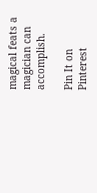magical feats a magician can accomplish.

Pin It on Pinterest